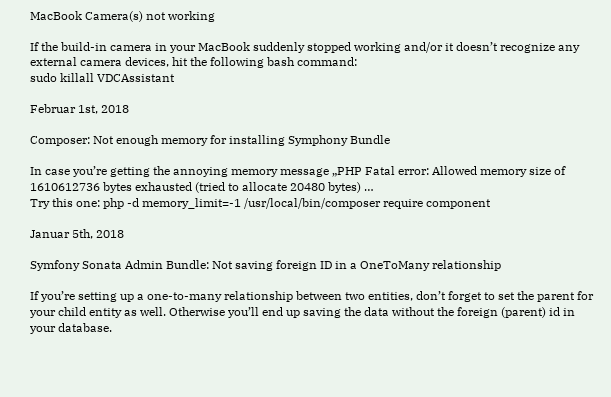MacBook Camera(s) not working

If the build-in camera in your MacBook suddenly stopped working and/or it doesn’t recognize any external camera devices, hit the following bash command:
sudo killall VDCAssistant

Februar 1st, 2018

Composer: Not enough memory for installing Symphony Bundle

In case you’re getting the annoying memory message „PHP Fatal error: Allowed memory size of 1610612736 bytes exhausted (tried to allocate 20480 bytes) …
Try this one: php -d memory_limit=-1 /usr/local/bin/composer require component

Januar 5th, 2018

Symfony Sonata Admin Bundle: Not saving foreign ID in a OneToMany relationship

If you’re setting up a one-to-many relationship between two entities, don’t forget to set the parent for your child entity as well. Otherwise you’ll end up saving the data without the foreign (parent) id in your database.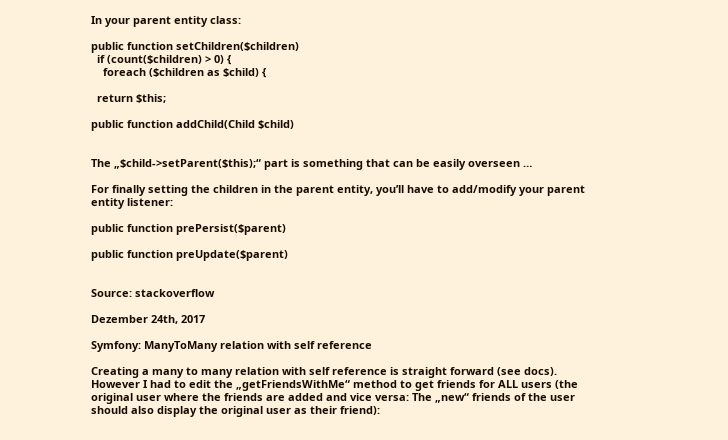In your parent entity class:

public function setChildren($children)
  if (count($children) > 0) {
    foreach ($children as $child) {

  return $this;

public function addChild(Child $child)


The „$child->setParent($this);“ part is something that can be easily overseen …

For finally setting the children in the parent entity, you’ll have to add/modify your parent entity listener:

public function prePersist($parent)

public function preUpdate($parent)


Source: stackoverflow

Dezember 24th, 2017

Symfony: ManyToMany relation with self reference

Creating a many to many relation with self reference is straight forward (see docs). However I had to edit the „getFriendsWithMe“ method to get friends for ALL users (the original user where the friends are added and vice versa: The „new“ friends of the user should also display the original user as their friend):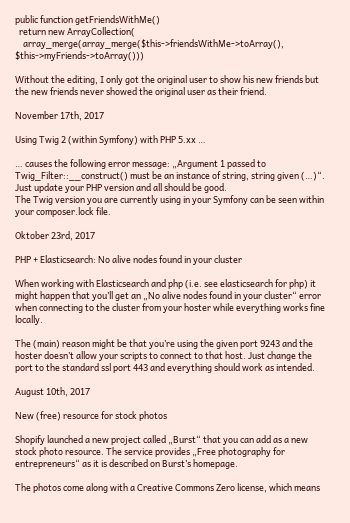public function getFriendsWithMe()
  return new ArrayCollection(
    array_merge(array_merge($this->friendsWithMe->toArray(), $this->myFriends->toArray()))

Without the editing, I only got the original user to show his new friends but the new friends never showed the original user as their friend.

November 17th, 2017

Using Twig 2 (within Symfony) with PHP 5.xx …

… causes the following error message: „Argument 1 passed to Twig_Filter::__construct() must be an instance of string, string given (…)“. Just update your PHP version and all should be good.
The Twig version you are currently using in your Symfony can be seen within your composer.lock file.

Oktober 23rd, 2017

PHP + Elasticsearch: No alive nodes found in your cluster

When working with Elasticsearch and php (i.e. see elasticsearch for php) it might happen that you’ll get an „No alive nodes found in your cluster“ error when connecting to the cluster from your hoster while everything works fine locally.

The (main) reason might be that you’re using the given port 9243 and the hoster doesn’t allow your scripts to connect to that host. Just change the port to the standard ssl port 443 and everything should work as intended.

August 10th, 2017

New (free) resource for stock photos

Shopify launched a new project called „Burst“ that you can add as a new stock photo resource. The service provides „Free photography for entrepreneurs“ as it is described on Burst’s homepage.

The photos come along with a Creative Commons Zero license, which means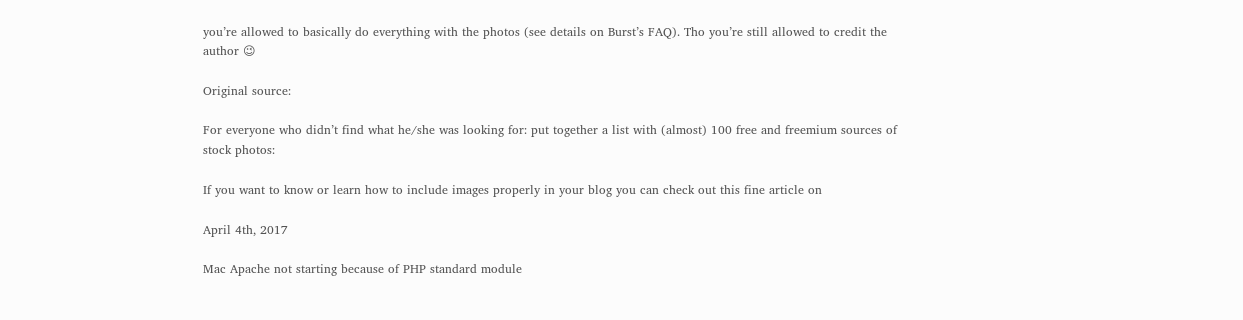you’re allowed to basically do everything with the photos (see details on Burst’s FAQ). Tho you’re still allowed to credit the author 😉

Original source:

For everyone who didn’t find what he/she was looking for: put together a list with (almost) 100 free and freemium sources of stock photos:

If you want to know or learn how to include images properly in your blog you can check out this fine article on

April 4th, 2017

Mac Apache not starting because of PHP standard module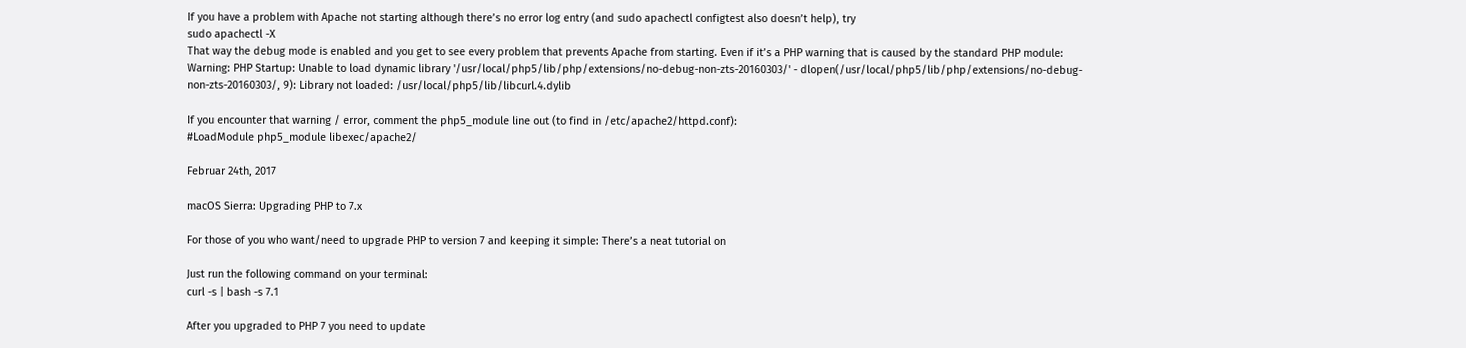If you have a problem with Apache not starting although there’s no error log entry (and sudo apachectl configtest also doesn’t help), try
sudo apachectl -X
That way the debug mode is enabled and you get to see every problem that prevents Apache from starting. Even if it’s a PHP warning that is caused by the standard PHP module:
Warning: PHP Startup: Unable to load dynamic library '/usr/local/php5/lib/php/extensions/no-debug-non-zts-20160303/' - dlopen(/usr/local/php5/lib/php/extensions/no-debug-non-zts-20160303/, 9): Library not loaded: /usr/local/php5/lib/libcurl.4.dylib

If you encounter that warning / error, comment the php5_module line out (to find in /etc/apache2/httpd.conf):
#LoadModule php5_module libexec/apache2/

Februar 24th, 2017

macOS Sierra: Upgrading PHP to 7.x

For those of you who want/need to upgrade PHP to version 7 and keeping it simple: There’s a neat tutorial on

Just run the following command on your terminal:
curl -s | bash -s 7.1

After you upgraded to PHP 7 you need to update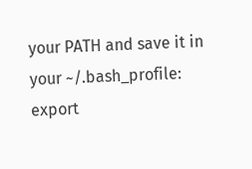your PATH and save it in your ~/.bash_profile:
export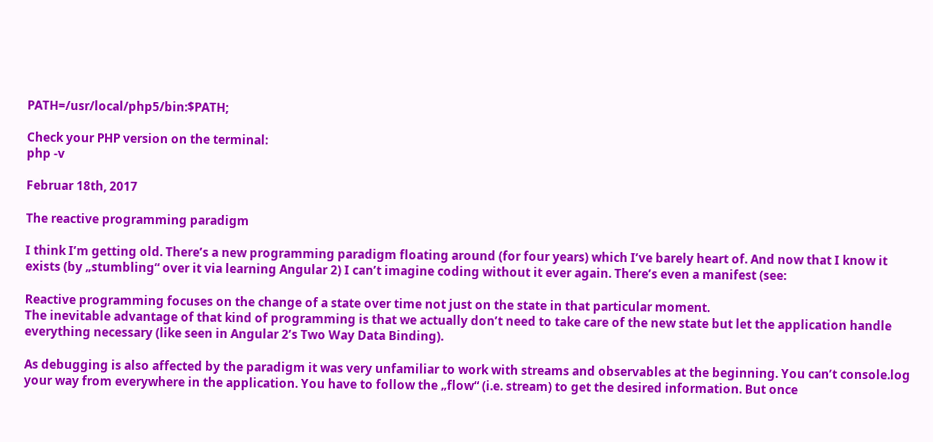PATH=/usr/local/php5/bin:$PATH;

Check your PHP version on the terminal:
php -v

Februar 18th, 2017

The reactive programming paradigm

I think I’m getting old. There’s a new programming paradigm floating around (for four years) which I’ve barely heart of. And now that I know it exists (by „stumbling“ over it via learning Angular 2) I can’t imagine coding without it ever again. There’s even a manifest (see:

Reactive programming focuses on the change of a state over time not just on the state in that particular moment.
The inevitable advantage of that kind of programming is that we actually don’t need to take care of the new state but let the application handle everything necessary (like seen in Angular 2’s Two Way Data Binding).

As debugging is also affected by the paradigm it was very unfamiliar to work with streams and observables at the beginning. You can’t console.log your way from everywhere in the application. You have to follow the „flow“ (i.e. stream) to get the desired information. But once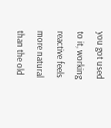you got used to it, working reactive feels more natural than the old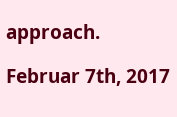approach.

Februar 7th, 2017